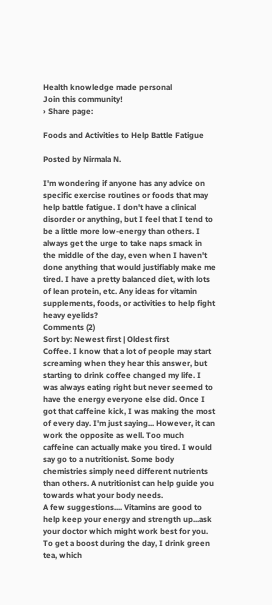Health knowledge made personal
Join this community!
› Share page:

Foods and Activities to Help Battle Fatigue

Posted by Nirmala N.

I'm wondering if anyone has any advice on specific exercise routines or foods that may help battle fatigue. I don't have a clinical disorder or anything, but I feel that I tend to be a little more low-energy than others. I always get the urge to take naps smack in the middle of the day, even when I haven't done anything that would justifiably make me tired. I have a pretty balanced diet, with lots of lean protein, etc. Any ideas for vitamin supplements, foods, or activities to help fight heavy eyelids?
Comments (2)
Sort by: Newest first | Oldest first
Coffee. I know that a lot of people may start screaming when they hear this answer, but starting to drink coffee changed my life. I was always eating right but never seemed to have the energy everyone else did. Once I got that caffeine kick, I was making the most of every day. I'm just saying... However, it can work the opposite as well. Too much caffeine can actually make you tired. I would say go to a nutritionist. Some body chemistries simply need different nutrients than others. A nutritionist can help guide you towards what your body needs.
A few suggestions.... Vitamins are good to help keep your energy and strength up...ask your doctor which might work best for you. To get a boost during the day, I drink green tea, which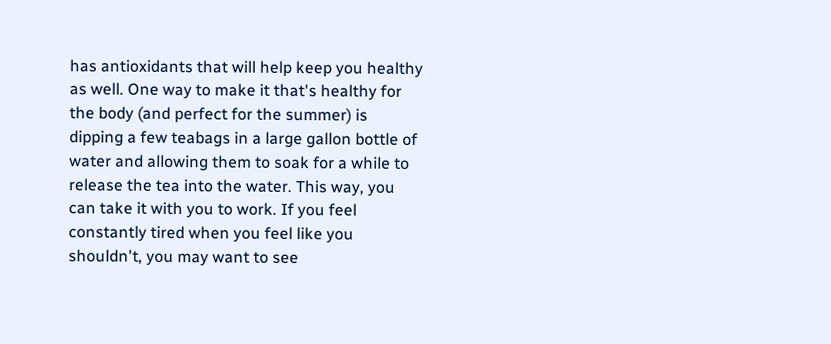has antioxidants that will help keep you healthy as well. One way to make it that's healthy for the body (and perfect for the summer) is dipping a few teabags in a large gallon bottle of water and allowing them to soak for a while to release the tea into the water. This way, you can take it with you to work. If you feel constantly tired when you feel like you shouldn't, you may want to see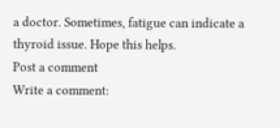a doctor. Sometimes, fatigue can indicate a thyroid issue. Hope this helps.
Post a comment
Write a comment: